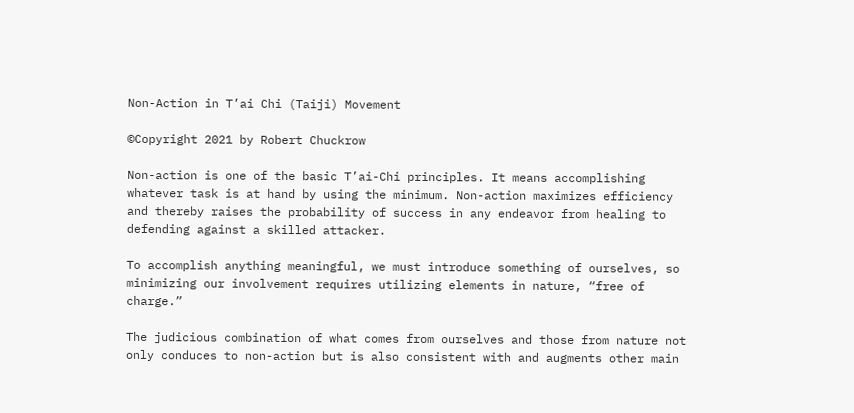Non-Action in T’ai Chi (Taiji) Movement

©Copyright 2021 by Robert Chuckrow

Non-action is one of the basic T’ai-Chi principles. It means accomplishing whatever task is at hand by using the minimum. Non-action maximizes efficiency and thereby raises the probability of success in any endeavor from healing to defending against a skilled attacker.

To accomplish anything meaningful, we must introduce something of ourselves, so minimizing our involvement requires utilizing elements in nature, “free of charge.”

The judicious combination of what comes from ourselves and those from nature not only conduces to non-action but is also consistent with and augments other main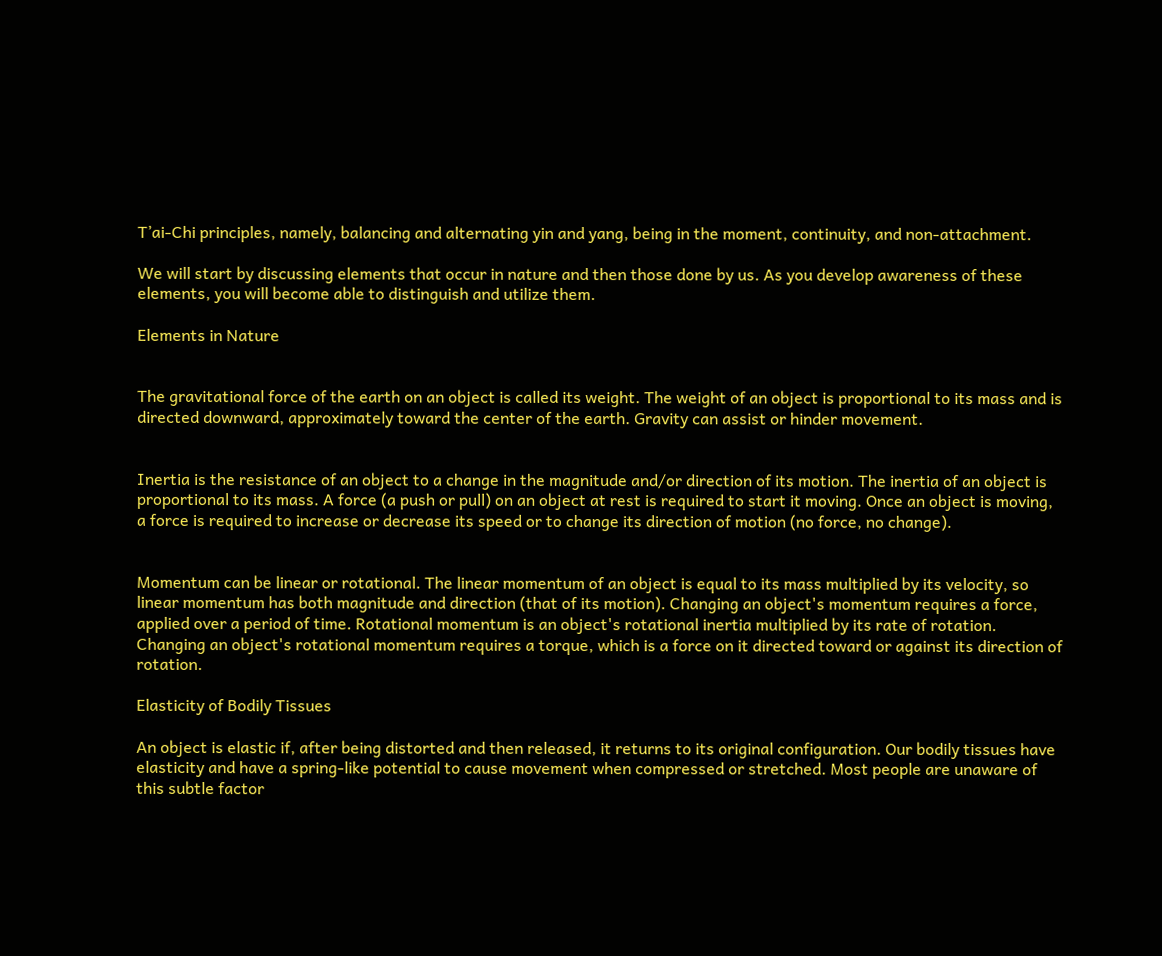T’ai-Chi principles, namely, balancing and alternating yin and yang, being in the moment, continuity, and non-attachment.

We will start by discussing elements that occur in nature and then those done by us. As you develop awareness of these elements, you will become able to distinguish and utilize them.

Elements in Nature


The gravitational force of the earth on an object is called its weight. The weight of an object is proportional to its mass and is directed downward, approximately toward the center of the earth. Gravity can assist or hinder movement.


Inertia is the resistance of an object to a change in the magnitude and/or direction of its motion. The inertia of an object is proportional to its mass. A force (a push or pull) on an object at rest is required to start it moving. Once an object is moving, a force is required to increase or decrease its speed or to change its direction of motion (no force, no change).


Momentum can be linear or rotational. The linear momentum of an object is equal to its mass multiplied by its velocity, so linear momentum has both magnitude and direction (that of its motion). Changing an object's momentum requires a force, applied over a period of time. Rotational momentum is an object's rotational inertia multiplied by its rate of rotation. Changing an object's rotational momentum requires a torque, which is a force on it directed toward or against its direction of rotation.

Elasticity of Bodily Tissues

An object is elastic if, after being distorted and then released, it returns to its original configuration. Our bodily tissues have elasticity and have a spring-like potential to cause movement when compressed or stretched. Most people are unaware of this subtle factor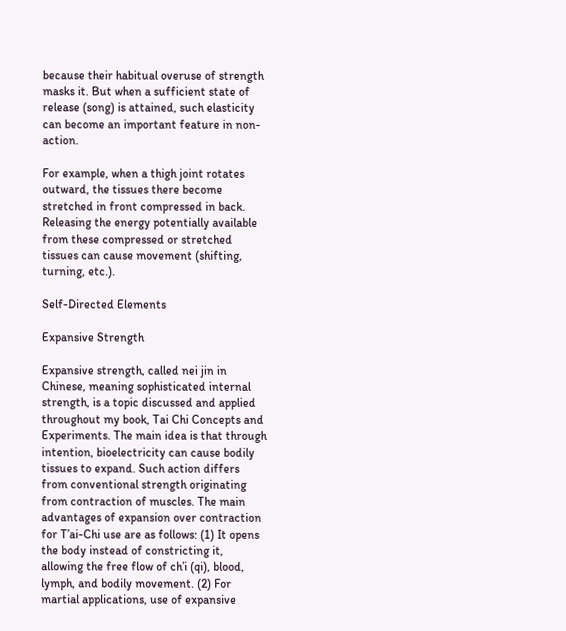because their habitual overuse of strength masks it. But when a sufficient state of release (song) is attained, such elasticity can become an important feature in non-action.

For example, when a thigh joint rotates outward, the tissues there become stretched in front compressed in back. Releasing the energy potentially available from these compressed or stretched tissues can cause movement (shifting, turning, etc.).

Self-Directed Elements

Expansive Strength

Expansive strength, called nei jin in Chinese, meaning sophisticated internal strength, is a topic discussed and applied throughout my book, Tai Chi Concepts and Experiments. The main idea is that through intention, bioelectricity can cause bodily tissues to expand. Such action differs from conventional strength originating from contraction of muscles. The main advantages of expansion over contraction for T’ai-Chi use are as follows: (1) It opens the body instead of constricting it, allowing the free flow of ch’i (qi), blood, lymph, and bodily movement. (2) For martial applications, use of expansive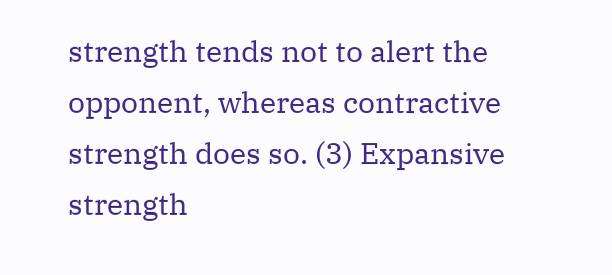strength tends not to alert the opponent, whereas contractive strength does so. (3) Expansive strength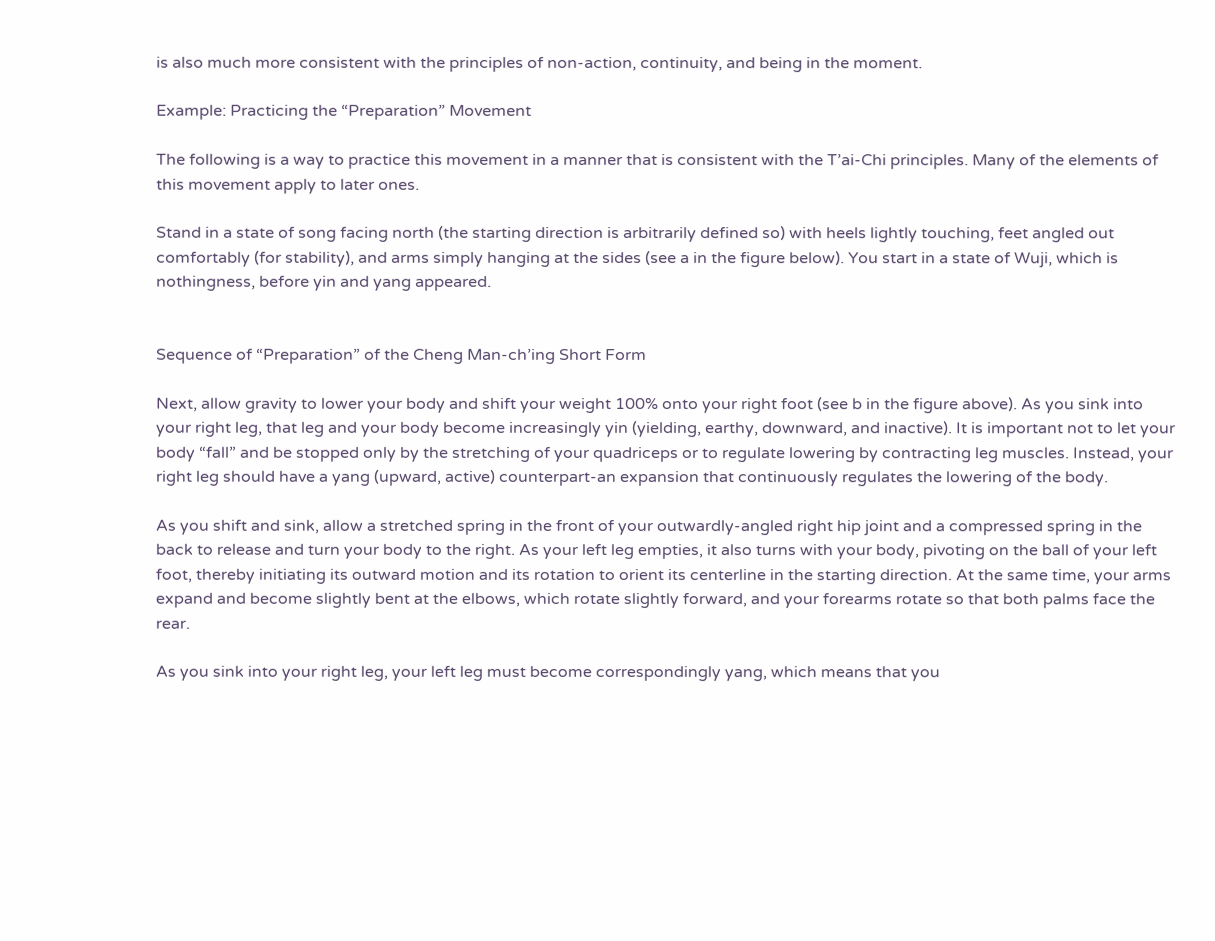is also much more consistent with the principles of non-action, continuity, and being in the moment.

Example: Practicing the “Preparation” Movement

The following is a way to practice this movement in a manner that is consistent with the T’ai-Chi principles. Many of the elements of this movement apply to later ones.

Stand in a state of song facing north (the starting direction is arbitrarily defined so) with heels lightly touching, feet angled out comfortably (for stability), and arms simply hanging at the sides (see a in the figure below). You start in a state of Wuji, which is nothingness, before yin and yang appeared.


Sequence of “Preparation” of the Cheng Man-ch’ing Short Form

Next, allow gravity to lower your body and shift your weight 100% onto your right foot (see b in the figure above). As you sink into your right leg, that leg and your body become increasingly yin (yielding, earthy, downward, and inactive). It is important not to let your body “fall” and be stopped only by the stretching of your quadriceps or to regulate lowering by contracting leg muscles. Instead, your right leg should have a yang (upward, active) counterpart-an expansion that continuously regulates the lowering of the body.

As you shift and sink, allow a stretched spring in the front of your outwardly-angled right hip joint and a compressed spring in the back to release and turn your body to the right. As your left leg empties, it also turns with your body, pivoting on the ball of your left foot, thereby initiating its outward motion and its rotation to orient its centerline in the starting direction. At the same time, your arms expand and become slightly bent at the elbows, which rotate slightly forward, and your forearms rotate so that both palms face the rear.

As you sink into your right leg, your left leg must become correspondingly yang, which means that you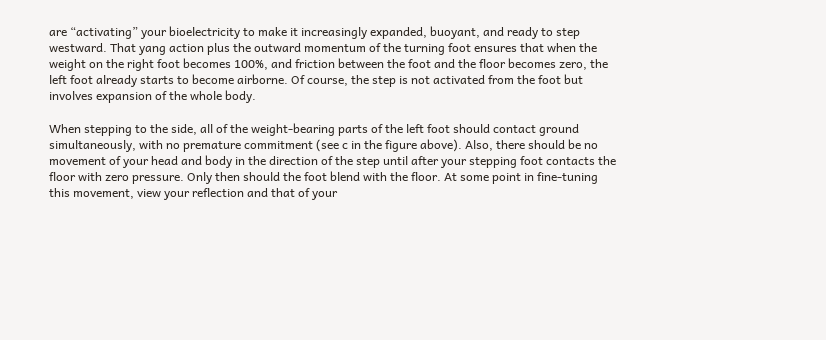are “activating” your bioelectricity to make it increasingly expanded, buoyant, and ready to step westward. That yang action plus the outward momentum of the turning foot ensures that when the weight on the right foot becomes 100%, and friction between the foot and the floor becomes zero, the left foot already starts to become airborne. Of course, the step is not activated from the foot but involves expansion of the whole body.

When stepping to the side, all of the weight-bearing parts of the left foot should contact ground simultaneously, with no premature commitment (see c in the figure above). Also, there should be no movement of your head and body in the direction of the step until after your stepping foot contacts the floor with zero pressure. Only then should the foot blend with the floor. At some point in fine-tuning this movement, view your reflection and that of your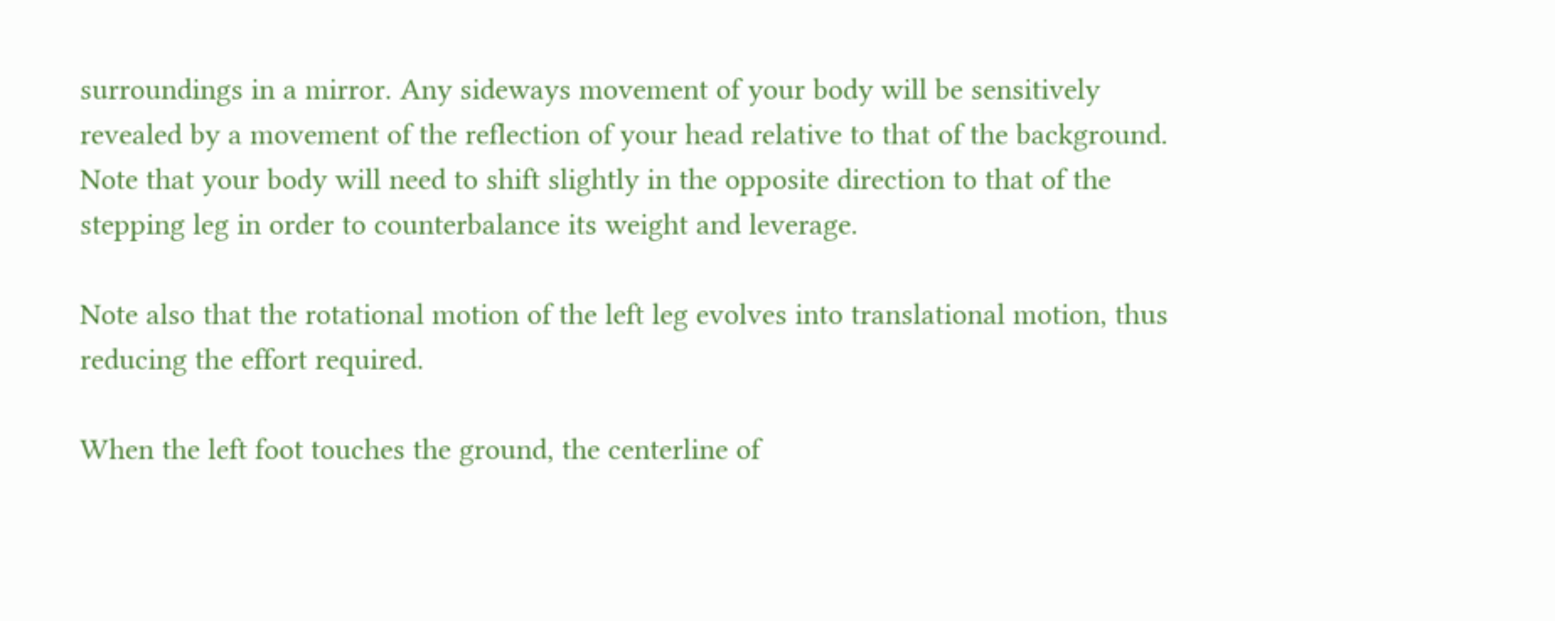surroundings in a mirror. Any sideways movement of your body will be sensitively revealed by a movement of the reflection of your head relative to that of the background. Note that your body will need to shift slightly in the opposite direction to that of the stepping leg in order to counterbalance its weight and leverage.

Note also that the rotational motion of the left leg evolves into translational motion, thus reducing the effort required.

When the left foot touches the ground, the centerline of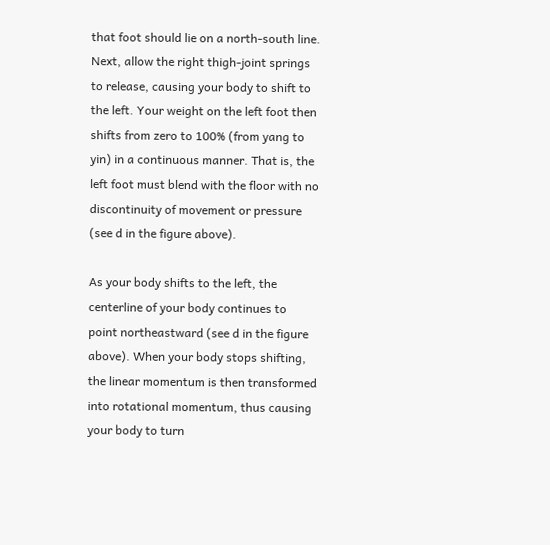that foot should lie on a north-south line. Next, allow the right thigh-joint springs to release, causing your body to shift to the left. Your weight on the left foot then shifts from zero to 100% (from yang to yin) in a continuous manner. That is, the left foot must blend with the floor with no discontinuity of movement or pressure (see d in the figure above).

As your body shifts to the left, the centerline of your body continues to point northeastward (see d in the figure above). When your body stops shifting, the linear momentum is then transformed into rotational momentum, thus causing your body to turn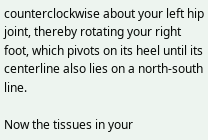counterclockwise about your left hip joint, thereby rotating your right foot, which pivots on its heel until its centerline also lies on a north-south line.

Now the tissues in your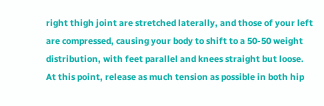right thigh joint are stretched laterally, and those of your left are compressed, causing your body to shift to a 50-50 weight distribution, with feet parallel and knees straight but loose. At this point, release as much tension as possible in both hip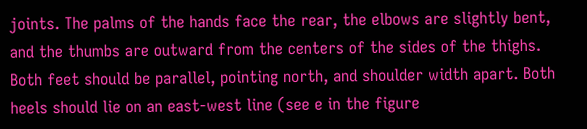joints. The palms of the hands face the rear, the elbows are slightly bent, and the thumbs are outward from the centers of the sides of the thighs. Both feet should be parallel, pointing north, and shoulder width apart. Both heels should lie on an east-west line (see e in the figure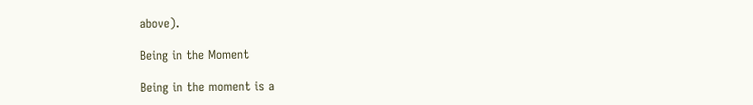above).

Being in the Moment

Being in the moment is a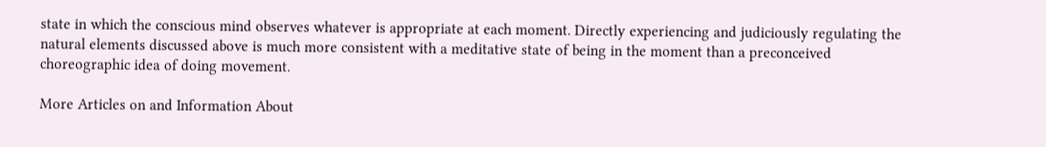state in which the conscious mind observes whatever is appropriate at each moment. Directly experiencing and judiciously regulating the natural elements discussed above is much more consistent with a meditative state of being in the moment than a preconceived choreographic idea of doing movement.

More Articles on and Information About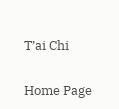T’ai Chi

Home Page